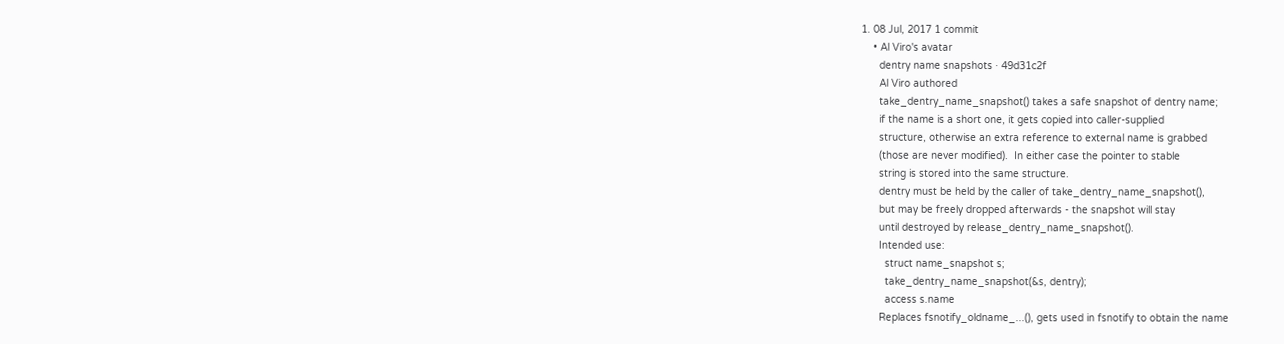1. 08 Jul, 2017 1 commit
    • Al Viro's avatar
      dentry name snapshots · 49d31c2f
      Al Viro authored
      take_dentry_name_snapshot() takes a safe snapshot of dentry name;
      if the name is a short one, it gets copied into caller-supplied
      structure, otherwise an extra reference to external name is grabbed
      (those are never modified).  In either case the pointer to stable
      string is stored into the same structure.
      dentry must be held by the caller of take_dentry_name_snapshot(),
      but may be freely dropped afterwards - the snapshot will stay
      until destroyed by release_dentry_name_snapshot().
      Intended use:
        struct name_snapshot s;
        take_dentry_name_snapshot(&s, dentry);
        access s.name
      Replaces fsnotify_oldname_...(), gets used in fsnotify to obtain the name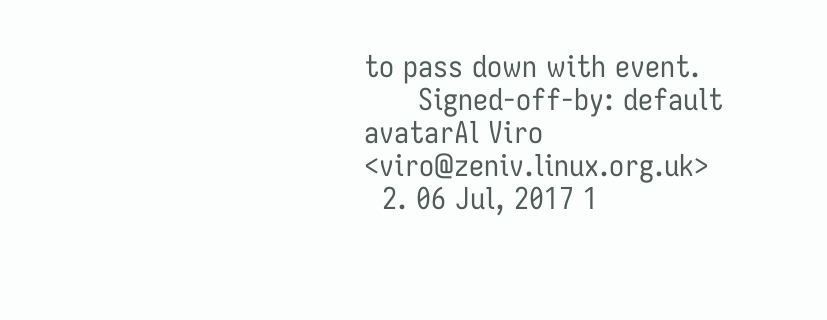to pass down with event.
      Signed-off-by: default avatarAl Viro <viro@zeniv.linux.org.uk>
  2. 06 Jul, 2017 1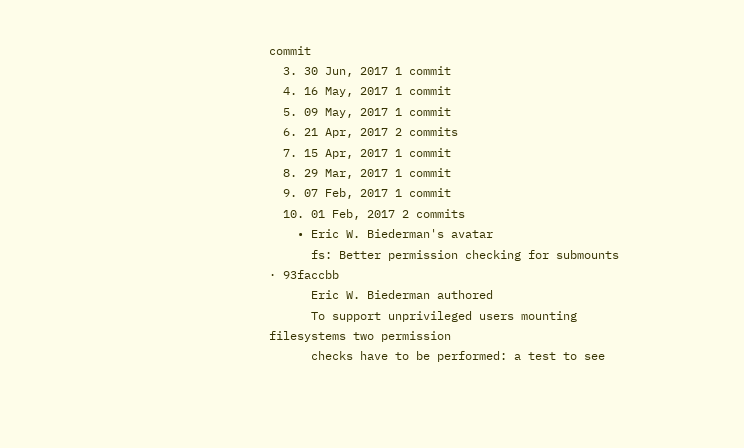commit
  3. 30 Jun, 2017 1 commit
  4. 16 May, 2017 1 commit
  5. 09 May, 2017 1 commit
  6. 21 Apr, 2017 2 commits
  7. 15 Apr, 2017 1 commit
  8. 29 Mar, 2017 1 commit
  9. 07 Feb, 2017 1 commit
  10. 01 Feb, 2017 2 commits
    • Eric W. Biederman's avatar
      fs: Better permission checking for submounts · 93faccbb
      Eric W. Biederman authored
      To support unprivileged users mounting filesystems two permission
      checks have to be performed: a test to see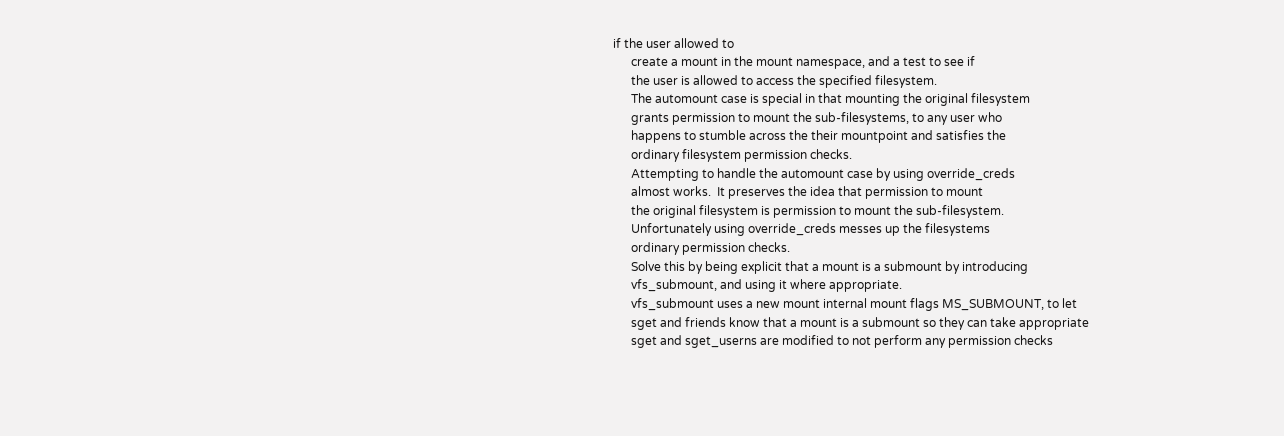if the user allowed to
      create a mount in the mount namespace, and a test to see if
      the user is allowed to access the specified filesystem.
      The automount case is special in that mounting the original filesystem
      grants permission to mount the sub-filesystems, to any user who
      happens to stumble across the their mountpoint and satisfies the
      ordinary filesystem permission checks.
      Attempting to handle the automount case by using override_creds
      almost works.  It preserves the idea that permission to mount
      the original filesystem is permission to mount the sub-filesystem.
      Unfortunately using override_creds messes up the filesystems
      ordinary permission checks.
      Solve this by being explicit that a mount is a submount by introducing
      vfs_submount, and using it where appropriate.
      vfs_submount uses a new mount internal mount flags MS_SUBMOUNT, to let
      sget and friends know that a mount is a submount so they can take appropriate
      sget and sget_userns are modified to not perform any permission checks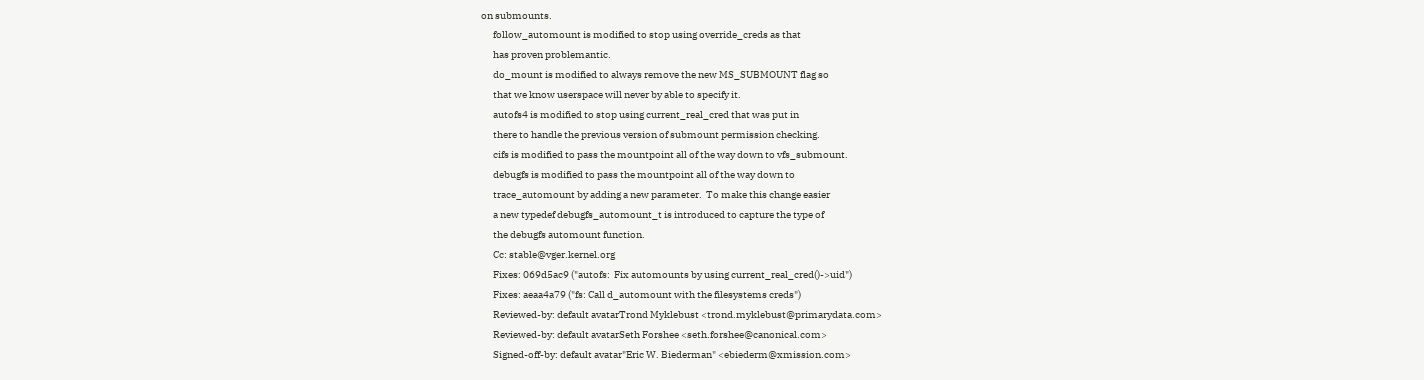on submounts.
      follow_automount is modified to stop using override_creds as that
      has proven problemantic.
      do_mount is modified to always remove the new MS_SUBMOUNT flag so
      that we know userspace will never by able to specify it.
      autofs4 is modified to stop using current_real_cred that was put in
      there to handle the previous version of submount permission checking.
      cifs is modified to pass the mountpoint all of the way down to vfs_submount.
      debugfs is modified to pass the mountpoint all of the way down to
      trace_automount by adding a new parameter.  To make this change easier
      a new typedef debugfs_automount_t is introduced to capture the type of
      the debugfs automount function.
      Cc: stable@vger.kernel.org
      Fixes: 069d5ac9 ("autofs:  Fix automounts by using current_real_cred()->uid")
      Fixes: aeaa4a79 ("fs: Call d_automount with the filesystems creds")
      Reviewed-by: default avatarTrond Myklebust <trond.myklebust@primarydata.com>
      Reviewed-by: default avatarSeth Forshee <seth.forshee@canonical.com>
      Signed-off-by: default avatar"Eric W. Biederman" <ebiederm@xmission.com>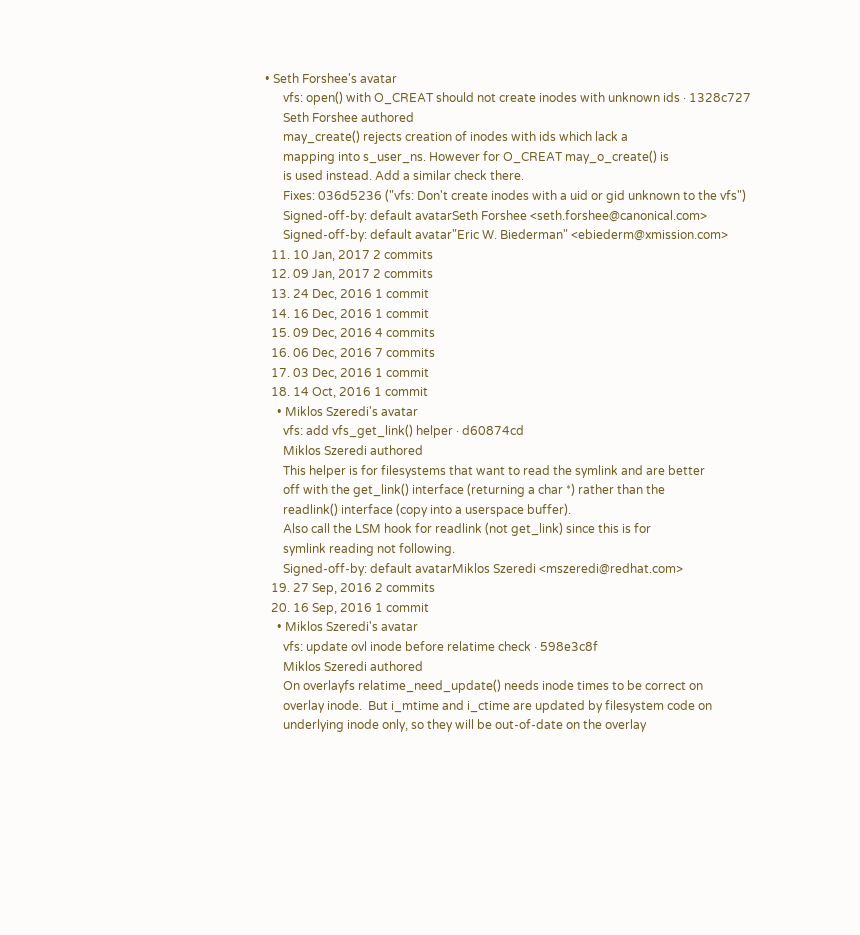• Seth Forshee's avatar
      vfs: open() with O_CREAT should not create inodes with unknown ids · 1328c727
      Seth Forshee authored
      may_create() rejects creation of inodes with ids which lack a
      mapping into s_user_ns. However for O_CREAT may_o_create() is
      is used instead. Add a similar check there.
      Fixes: 036d5236 ("vfs: Don't create inodes with a uid or gid unknown to the vfs")
      Signed-off-by: default avatarSeth Forshee <seth.forshee@canonical.com>
      Signed-off-by: default avatar"Eric W. Biederman" <ebiederm@xmission.com>
  11. 10 Jan, 2017 2 commits
  12. 09 Jan, 2017 2 commits
  13. 24 Dec, 2016 1 commit
  14. 16 Dec, 2016 1 commit
  15. 09 Dec, 2016 4 commits
  16. 06 Dec, 2016 7 commits
  17. 03 Dec, 2016 1 commit
  18. 14 Oct, 2016 1 commit
    • Miklos Szeredi's avatar
      vfs: add vfs_get_link() helper · d60874cd
      Miklos Szeredi authored
      This helper is for filesystems that want to read the symlink and are better
      off with the get_link() interface (returning a char *) rather than the
      readlink() interface (copy into a userspace buffer).
      Also call the LSM hook for readlink (not get_link) since this is for
      symlink reading not following.
      Signed-off-by: default avatarMiklos Szeredi <mszeredi@redhat.com>
  19. 27 Sep, 2016 2 commits
  20. 16 Sep, 2016 1 commit
    • Miklos Szeredi's avatar
      vfs: update ovl inode before relatime check · 598e3c8f
      Miklos Szeredi authored
      On overlayfs relatime_need_update() needs inode times to be correct on
      overlay inode.  But i_mtime and i_ctime are updated by filesystem code on
      underlying inode only, so they will be out-of-date on the overlay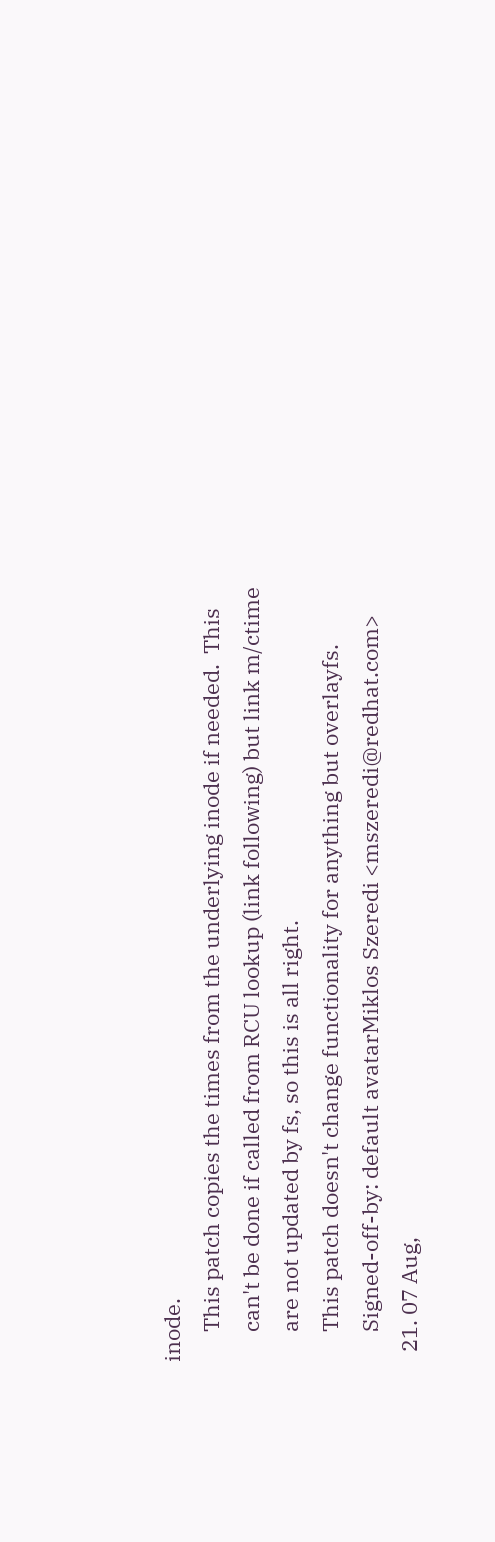inode.
      This patch copies the times from the underlying inode if needed.  This
      can't be done if called from RCU lookup (link following) but link m/ctime
      are not updated by fs, so this is all right.
      This patch doesn't change functionality for anything but overlayfs.
      Signed-off-by: default avatarMiklos Szeredi <mszeredi@redhat.com>
  21. 07 Aug,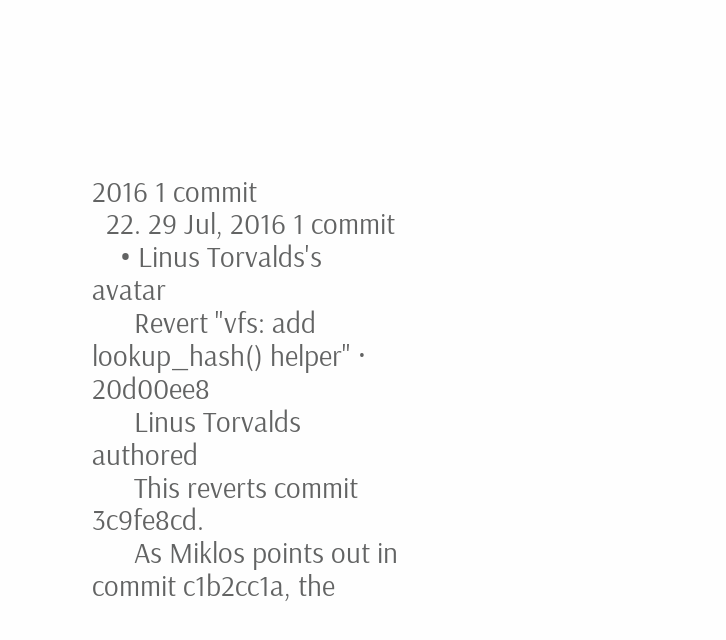2016 1 commit
  22. 29 Jul, 2016 1 commit
    • Linus Torvalds's avatar
      Revert "vfs: add lookup_hash() helper" · 20d00ee8
      Linus Torvalds authored
      This reverts commit 3c9fe8cd.
      As Miklos points out in commit c1b2cc1a, the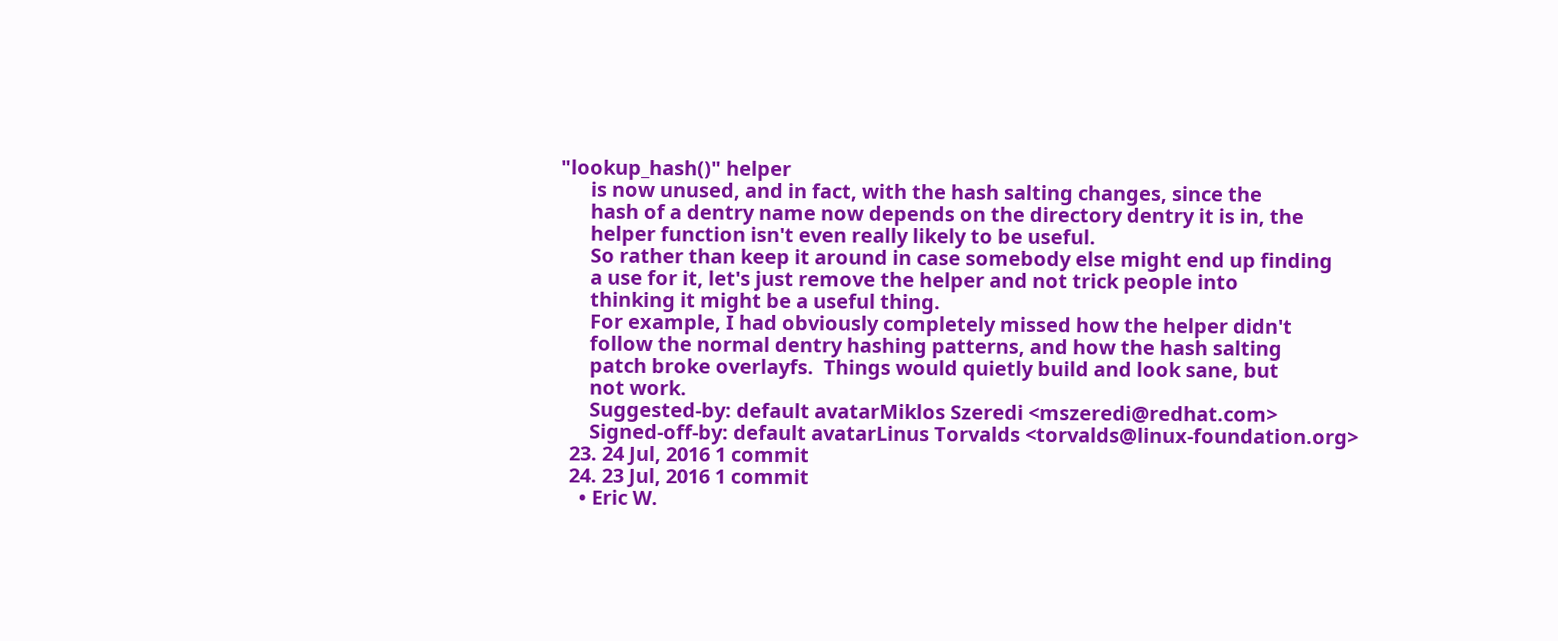"lookup_hash()" helper
      is now unused, and in fact, with the hash salting changes, since the
      hash of a dentry name now depends on the directory dentry it is in, the
      helper function isn't even really likely to be useful.
      So rather than keep it around in case somebody else might end up finding
      a use for it, let's just remove the helper and not trick people into
      thinking it might be a useful thing.
      For example, I had obviously completely missed how the helper didn't
      follow the normal dentry hashing patterns, and how the hash salting
      patch broke overlayfs.  Things would quietly build and look sane, but
      not work.
      Suggested-by: default avatarMiklos Szeredi <mszeredi@redhat.com>
      Signed-off-by: default avatarLinus Torvalds <torvalds@linux-foundation.org>
  23. 24 Jul, 2016 1 commit
  24. 23 Jul, 2016 1 commit
    • Eric W.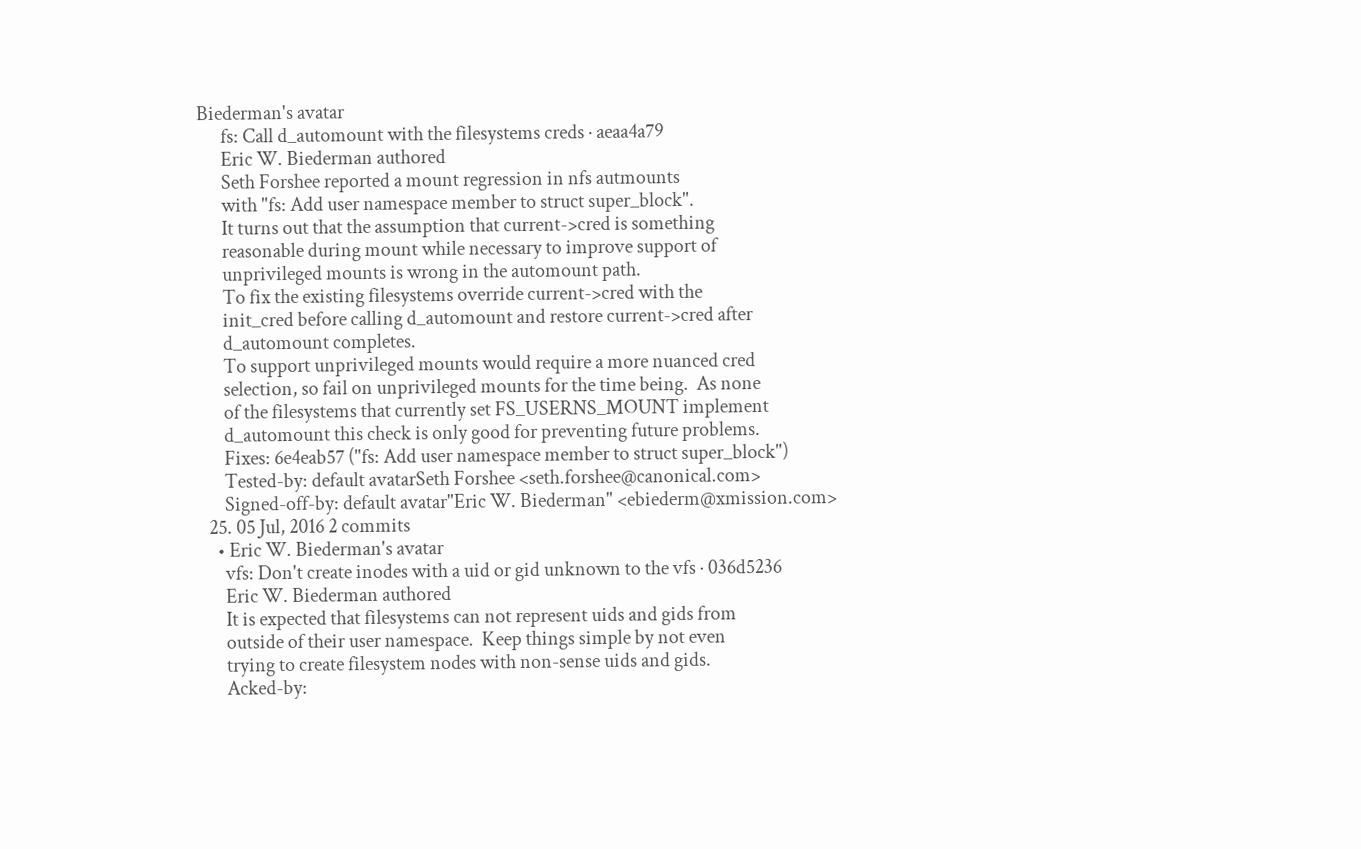Biederman's avatar
      fs: Call d_automount with the filesystems creds · aeaa4a79
      Eric W. Biederman authored
      Seth Forshee reported a mount regression in nfs autmounts
      with "fs: Add user namespace member to struct super_block".
      It turns out that the assumption that current->cred is something
      reasonable during mount while necessary to improve support of
      unprivileged mounts is wrong in the automount path.
      To fix the existing filesystems override current->cred with the
      init_cred before calling d_automount and restore current->cred after
      d_automount completes.
      To support unprivileged mounts would require a more nuanced cred
      selection, so fail on unprivileged mounts for the time being.  As none
      of the filesystems that currently set FS_USERNS_MOUNT implement
      d_automount this check is only good for preventing future problems.
      Fixes: 6e4eab57 ("fs: Add user namespace member to struct super_block")
      Tested-by: default avatarSeth Forshee <seth.forshee@canonical.com>
      Signed-off-by: default avatar"Eric W. Biederman" <ebiederm@xmission.com>
  25. 05 Jul, 2016 2 commits
    • Eric W. Biederman's avatar
      vfs: Don't create inodes with a uid or gid unknown to the vfs · 036d5236
      Eric W. Biederman authored
      It is expected that filesystems can not represent uids and gids from
      outside of their user namespace.  Keep things simple by not even
      trying to create filesystem nodes with non-sense uids and gids.
      Acked-by: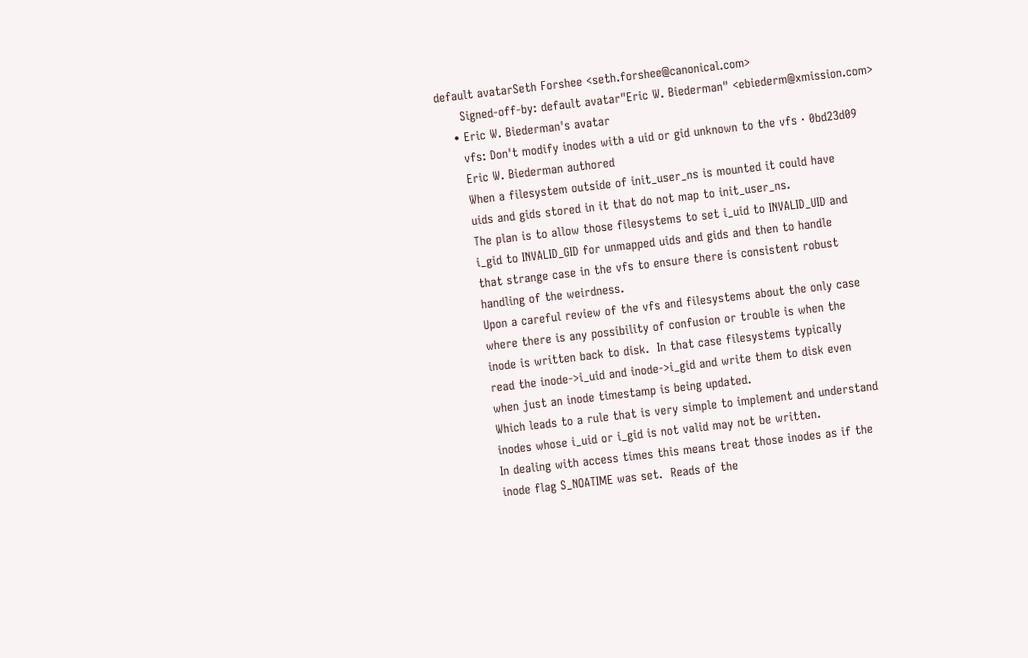default avatarSeth Forshee <seth.forshee@canonical.com>
      Signed-off-by: default avatar"Eric W. Biederman" <ebiederm@xmission.com>
    • Eric W. Biederman's avatar
      vfs: Don't modify inodes with a uid or gid unknown to the vfs · 0bd23d09
      Eric W. Biederman authored
      When a filesystem outside of init_user_ns is mounted it could have
      uids and gids stored in it that do not map to init_user_ns.
      The plan is to allow those filesystems to set i_uid to INVALID_UID and
      i_gid to INVALID_GID for unmapped uids and gids and then to handle
      that strange case in the vfs to ensure there is consistent robust
      handling of the weirdness.
      Upon a careful review of the vfs and filesystems about the only case
      where there is any possibility of confusion or trouble is when the
      inode is written back to disk.  In that case filesystems typically
      read the inode->i_uid and inode->i_gid and write them to disk even
      when just an inode timestamp is being updated.
      Which leads to a rule that is very simple to implement and understand
      inodes whose i_uid or i_gid is not valid may not be written.
      In dealing with access times this means treat those inodes as if the
      inode flag S_NOATIME was set.  Reads of the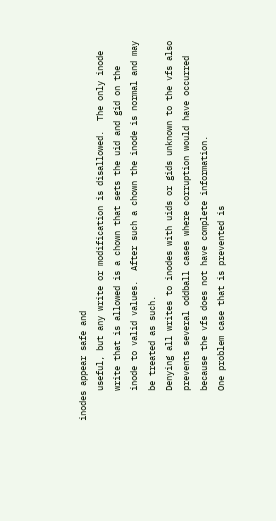inodes appear safe and
      useful, but any write or modification is disallowed.  The only inode
      write that is allowed is a chown that sets the uid and gid on the
      inode to valid values.  After such a chown the inode is normal and may
      be treated as such.
      Denying all writes to inodes with uids or gids unknown to the vfs also
      prevents several oddball cases where corruption would have occurred
      because the vfs does not have complete information.
      One problem case that is prevented is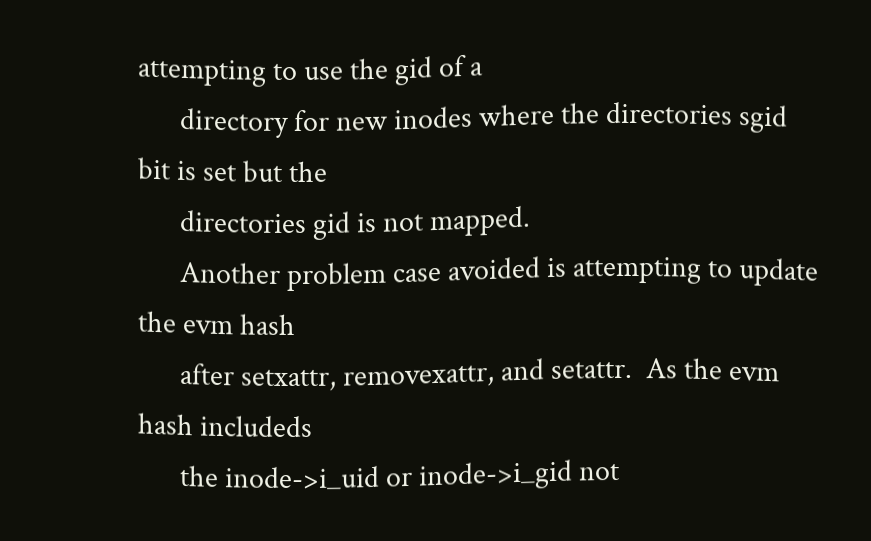attempting to use the gid of a
      directory for new inodes where the directories sgid bit is set but the
      directories gid is not mapped.
      Another problem case avoided is attempting to update the evm hash
      after setxattr, removexattr, and setattr.  As the evm hash includeds
      the inode->i_uid or inode->i_gid not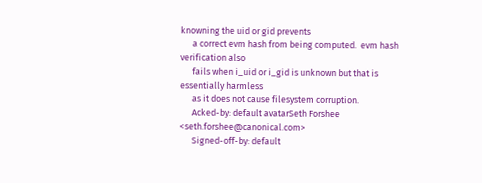knowning the uid or gid prevents
      a correct evm hash from being computed.  evm hash verification also
      fails when i_uid or i_gid is unknown but that is essentially harmless
      as it does not cause filesystem corruption.
      Acked-by: default avatarSeth Forshee <seth.forshee@canonical.com>
      Signed-off-by: default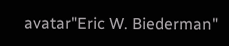avatar"Eric W. Biederman"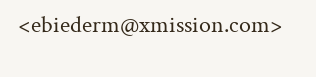<ebiederm@xmission.com>